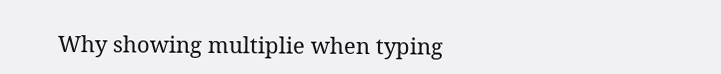Why showing multiplie when typing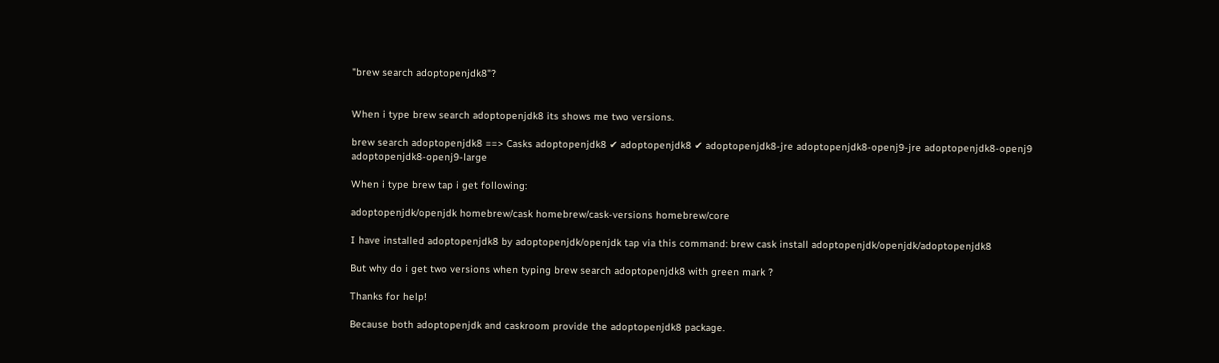"brew search adoptopenjdk8"?


When i type brew search adoptopenjdk8 its shows me two versions.

brew search adoptopenjdk8 ==> Casks adoptopenjdk8 ✔ adoptopenjdk8 ✔ adoptopenjdk8-jre adoptopenjdk8-openj9-jre adoptopenjdk8-openj9 adoptopenjdk8-openj9-large

When i type brew tap i get following:

adoptopenjdk/openjdk homebrew/cask homebrew/cask-versions homebrew/core

I have installed adoptopenjdk8 by adoptopenjdk/openjdk tap via this command: brew cask install adoptopenjdk/openjdk/adoptopenjdk8

But why do i get two versions when typing brew search adoptopenjdk8 with green mark ?

Thanks for help!

Because both adoptopenjdk and caskroom provide the adoptopenjdk8 package.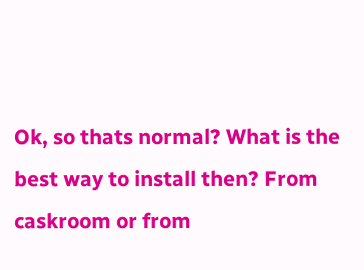Ok, so thats normal? What is the best way to install then? From caskroom or from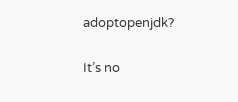adoptopenjdk?

It’s no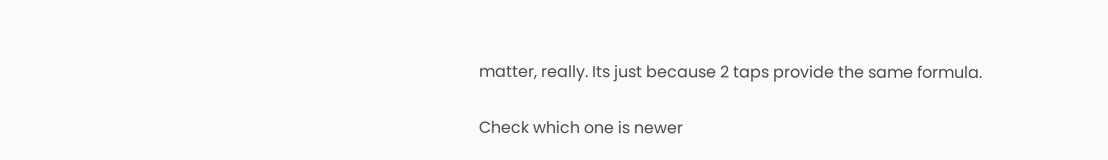matter, really. Its just because 2 taps provide the same formula.

Check which one is newer